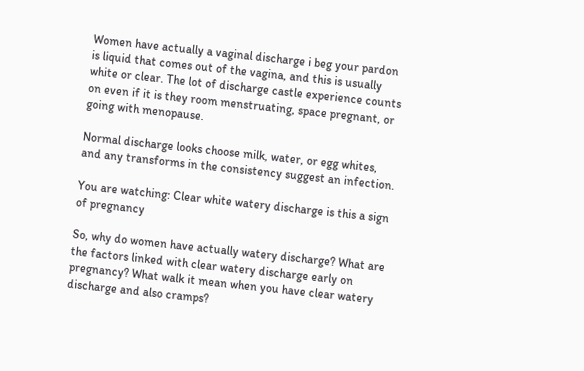Women have actually a vaginal discharge i beg your pardon is liquid that comes out of the vagina, and this is usually white or clear. The lot of discharge castle experience counts on even if it is they room menstruating, space pregnant, or going with menopause.

Normal discharge looks choose milk, water, or egg whites, and any transforms in the consistency suggest an infection.

You are watching: Clear white watery discharge is this a sign of pregnancy

So, why do women have actually watery discharge? What are the factors linked with clear watery discharge early on pregnancy? What walk it mean when you have clear watery discharge and also cramps?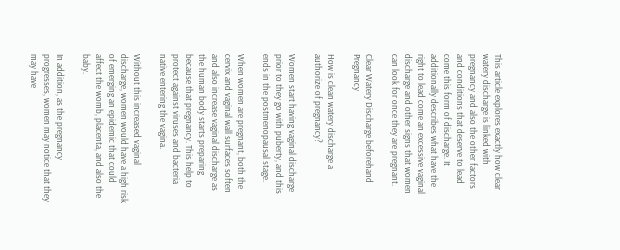This article explores exactly how clear watery discharge is linked with pregnancy and also the other factors and conditions that deserve to lead come this form of discharge. It additionally describes what have the right to lead come an excessive vaginal discharge and other signs that women can look for once they are pregnant.

Clear Watery Discharge beforehand Pregnancy

How is clean watery discharge a authorize of pregnancy?

Women start having vaginal discharge prior to they go with puberty, and this ends in the postmenopausal stage.

When women are pregnant, both the cervix and vaginal wall surfaces soften and also increase vaginal discharge as the human body starts preparing because that pregnancy. This help to protect against viruses and bacteria native entering the vagina.

Without this increased vaginal discharge, women would have a high risk of emerging an epidemic that could affect the womb, placenta, and also the baby.

In addition, as the pregnancy progresses, women may notice that they may have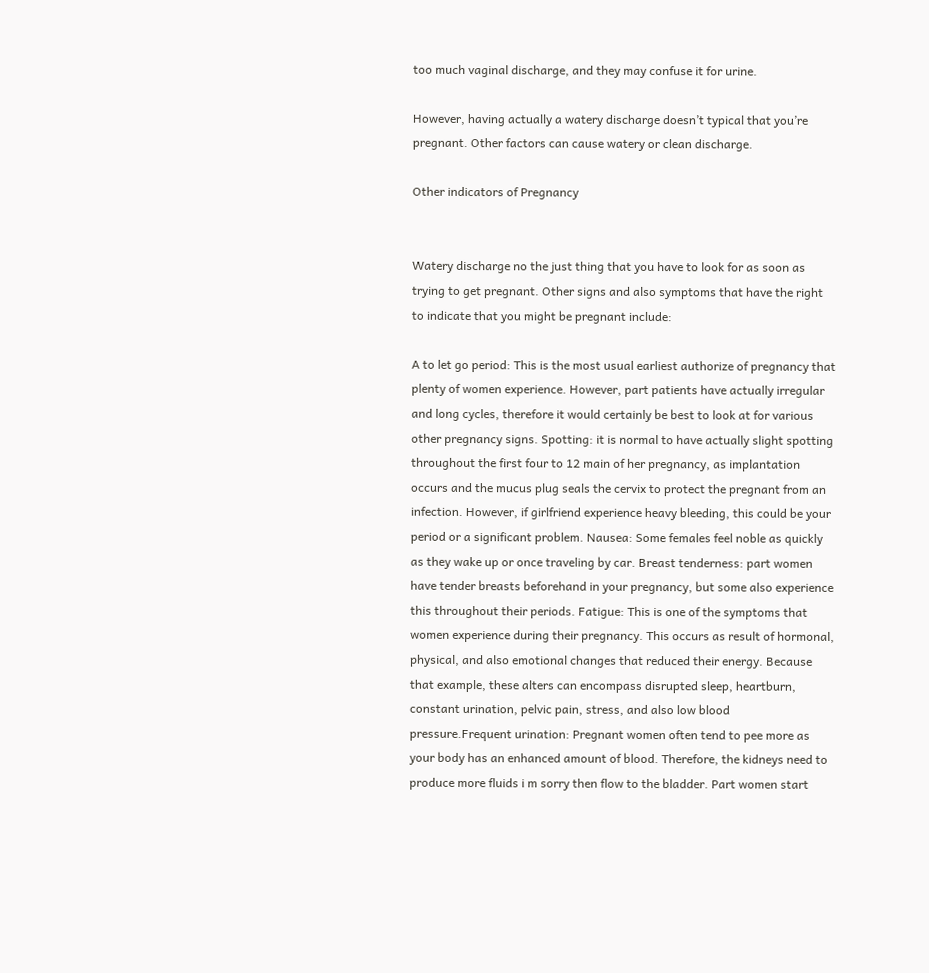too much vaginal discharge, and they may confuse it for urine.

However, having actually a watery discharge doesn’t typical that you’re pregnant. Other factors can cause watery or clean discharge.

Other indicators of Pregnancy


Watery discharge no the just thing that you have to look for as soon as trying to get pregnant. Other signs and also symptoms that have the right to indicate that you might be pregnant include:

A to let go period: This is the most usual earliest authorize of pregnancy that plenty of women experience. However, part patients have actually irregular and long cycles, therefore it would certainly be best to look at for various other pregnancy signs. Spotting: it is normal to have actually slight spotting throughout the first four to 12 main of her pregnancy, as implantation occurs and the mucus plug seals the cervix to protect the pregnant from an infection. However, if girlfriend experience heavy bleeding, this could be your period or a significant problem. Nausea: Some females feel noble as quickly as they wake up or once traveling by car. Breast tenderness: part women have tender breasts beforehand in your pregnancy, but some also experience this throughout their periods. Fatigue: This is one of the symptoms that women experience during their pregnancy. This occurs as result of hormonal, physical, and also emotional changes that reduced their energy. Because that example, these alters can encompass disrupted sleep, heartburn, constant urination, pelvic pain, stress, and also low blood pressure.Frequent urination: Pregnant women often tend to pee more as your body has an enhanced amount of blood. Therefore, the kidneys need to produce more fluids i m sorry then flow to the bladder. Part women start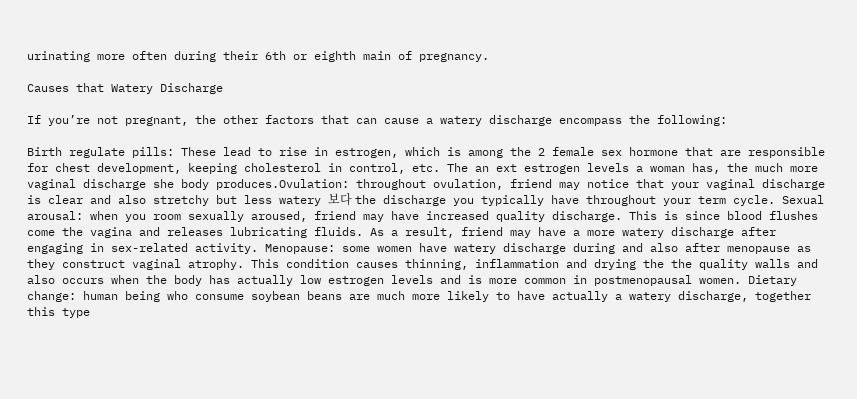urinating more often during their 6th or eighth main of pregnancy.

Causes that Watery Discharge

If you’re not pregnant, the other factors that can cause a watery discharge encompass the following:

Birth regulate pills: These lead to rise in estrogen, which is among the 2 female sex hormone that are responsible for chest development, keeping cholesterol in control, etc. The an ext estrogen levels a woman has, the much more vaginal discharge she body produces.Ovulation: throughout ovulation, friend may notice that your vaginal discharge is clear and also stretchy but less watery 보다 the discharge you typically have throughout your term cycle. Sexual arousal: when you room sexually aroused, friend may have increased quality discharge. This is since blood flushes come the vagina and releases lubricating fluids. As a result, friend may have a more watery discharge after engaging in sex-related activity. Menopause: some women have watery discharge during and also after menopause as they construct vaginal atrophy. This condition causes thinning, inflammation and drying the the quality walls and also occurs when the body has actually low estrogen levels and is more common in postmenopausal women. Dietary change: human being who consume soybean beans are much more likely to have actually a watery discharge, together this type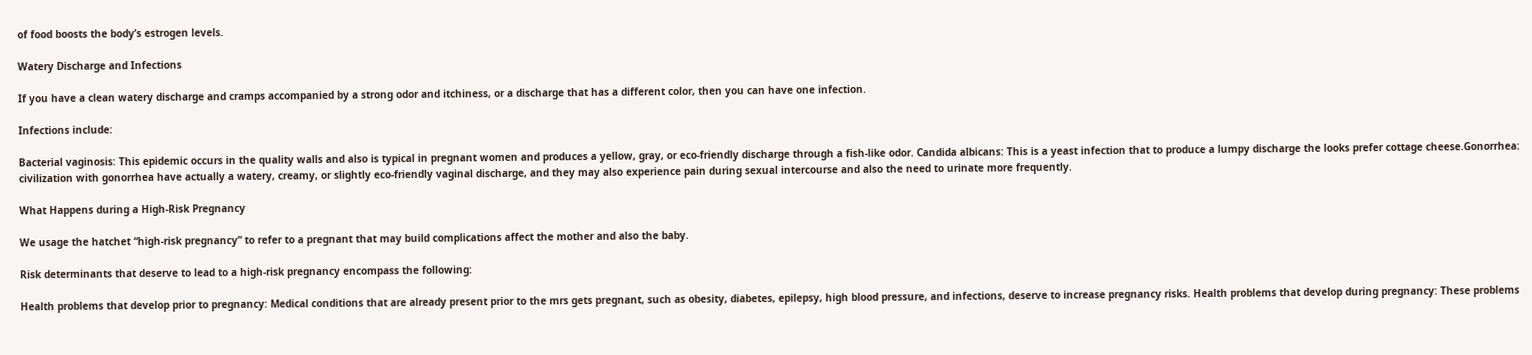of food boosts the body’s estrogen levels.

Watery Discharge and Infections

If you have a clean watery discharge and cramps accompanied by a strong odor and itchiness, or a discharge that has a different color, then you can have one infection.

Infections include:

Bacterial vaginosis: This epidemic occurs in the quality walls and also is typical in pregnant women and produces a yellow, gray, or eco-friendly discharge through a fish-like odor. Candida albicans: This is a yeast infection that to produce a lumpy discharge the looks prefer cottage cheese.Gonorrhea: civilization with gonorrhea have actually a watery, creamy, or slightly eco-friendly vaginal discharge, and they may also experience pain during sexual intercourse and also the need to urinate more frequently.

What Happens during a High-Risk Pregnancy

We usage the hatchet “high-risk pregnancy” to refer to a pregnant that may build complications affect the mother and also the baby.

Risk determinants that deserve to lead to a high-risk pregnancy encompass the following:

Health problems that develop prior to pregnancy: Medical conditions that are already present prior to the mrs gets pregnant, such as obesity, diabetes, epilepsy, high blood pressure, and infections, deserve to increase pregnancy risks. Health problems that develop during pregnancy: These problems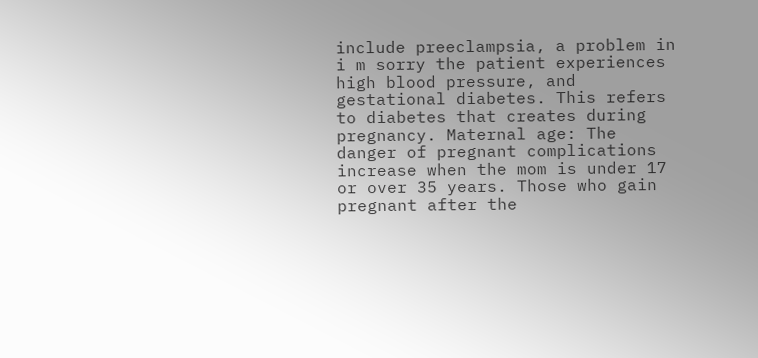include preeclampsia, a problem in i m sorry the patient experiences high blood pressure, and gestational diabetes. This refers to diabetes that creates during pregnancy. Maternal age: The danger of pregnant complications increase when the mom is under 17 or over 35 years. Those who gain pregnant after the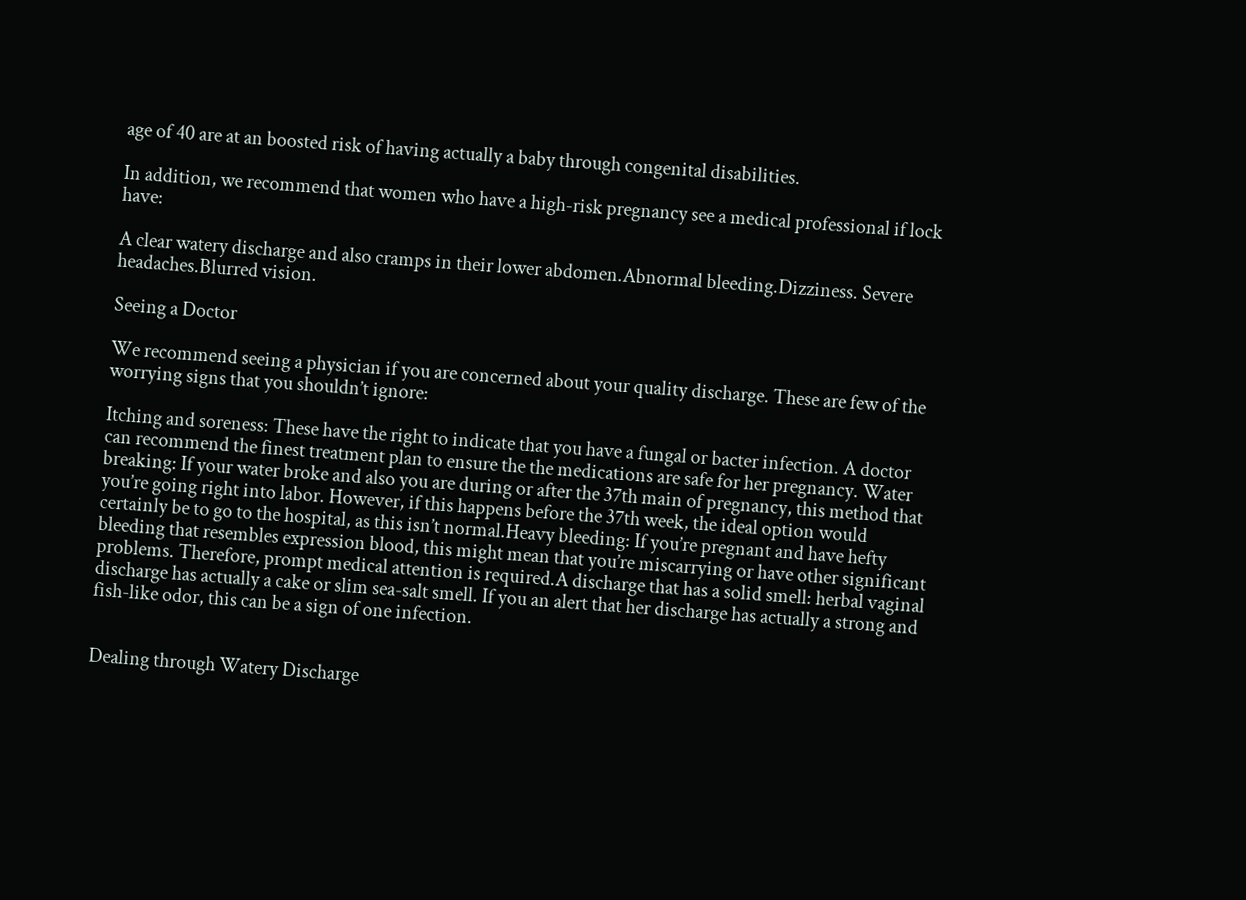age of 40 are at an boosted risk of having actually a baby through congenital disabilities.

In addition, we recommend that women who have a high-risk pregnancy see a medical professional if lock have:

A clear watery discharge and also cramps in their lower abdomen.Abnormal bleeding.Dizziness. Severe headaches.Blurred vision.

Seeing a Doctor

We recommend seeing a physician if you are concerned about your quality discharge. These are few of the worrying signs that you shouldn’t ignore:

Itching and soreness: These have the right to indicate that you have a fungal or bacter infection. A doctor can recommend the finest treatment plan to ensure the the medications are safe for her pregnancy. Water breaking: If your water broke and also you are during or after the 37th main of pregnancy, this method that you’re going right into labor. However, if this happens before the 37th week, the ideal option would certainly be to go to the hospital, as this isn’t normal.Heavy bleeding: If you’re pregnant and have hefty bleeding that resembles expression blood, this might mean that you’re miscarrying or have other significant problems. Therefore, prompt medical attention is required.A discharge that has a solid smell: herbal vaginal discharge has actually a cake or slim sea-salt smell. If you an alert that her discharge has actually a strong and fish-like odor, this can be a sign of one infection.


Dealing through Watery Discharge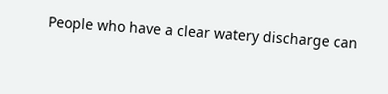People who have a clear watery discharge can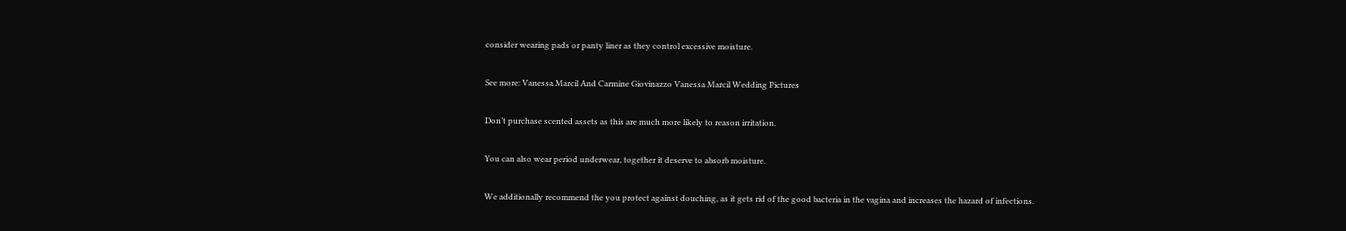consider wearing pads or panty liner as they control excessive moisture.

See more: Vanessa Marcil And Carmine Giovinazzo Vanessa Marcil Wedding Pictures

Don’t purchase scented assets as this are much more likely to reason irritation.

You can also wear period underwear, together it deserve to absorb moisture.

We additionally recommend the you protect against douching, as it gets rid of the good bacteria in the vagina and increases the hazard of infections.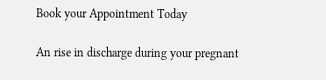Book your Appointment Today

An rise in discharge during your pregnant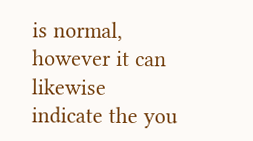is normal, however it can likewise indicate the you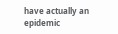have actually an epidemic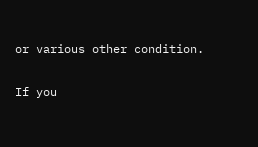or various other condition.

If you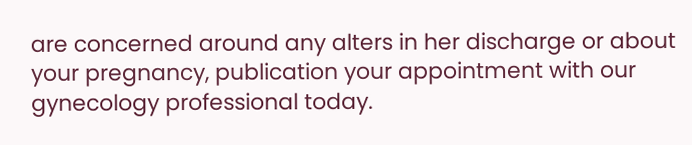are concerned around any alters in her discharge or about your pregnancy, publication your appointment with our gynecology professional today.